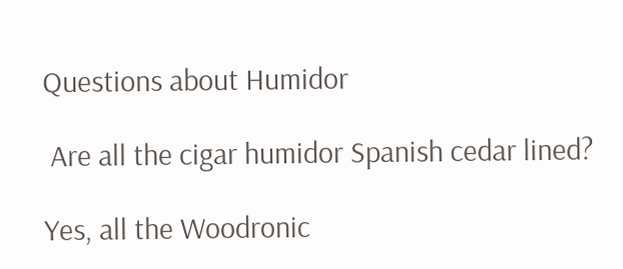Questions about Humidor

 Are all the cigar humidor Spanish cedar lined?

Yes, all the Woodronic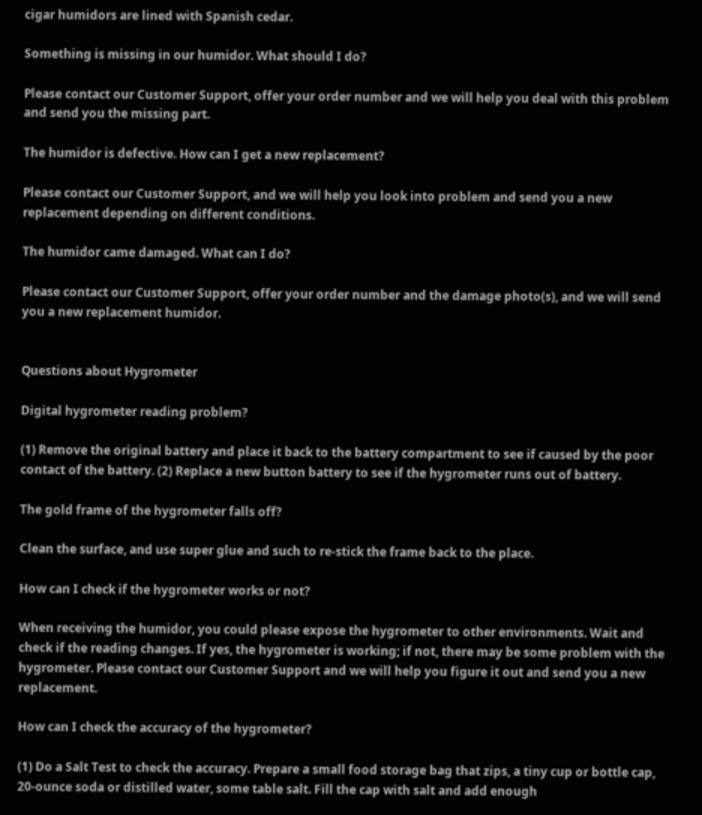cigar humidors are lined with Spanish cedar.

Something is missing in our humidor. What should I do?

Please contact our Customer Support, offer your order number and we will help you deal with this problem and send you the missing part.

The humidor is defective. How can I get a new replacement?

Please contact our Customer Support, and we will help you look into problem and send you a new replacement depending on different conditions.

The humidor came damaged. What can I do?

Please contact our Customer Support, offer your order number and the damage photo(s), and we will send you a new replacement humidor.


Questions about Hygrometer

Digital hygrometer reading problem?

(1) Remove the original battery and place it back to the battery compartment to see if caused by the poor contact of the battery. (2) Replace a new button battery to see if the hygrometer runs out of battery.

The gold frame of the hygrometer falls off?

Clean the surface, and use super glue and such to re-stick the frame back to the place.

How can I check if the hygrometer works or not?

When receiving the humidor, you could please expose the hygrometer to other environments. Wait and check if the reading changes. If yes, the hygrometer is working; if not, there may be some problem with the hygrometer. Please contact our Customer Support and we will help you figure it out and send you a new replacement.

How can I check the accuracy of the hygrometer?

(1) Do a Salt Test to check the accuracy. Prepare a small food storage bag that zips, a tiny cup or bottle cap, 20-ounce soda or distilled water, some table salt. Fill the cap with salt and add enough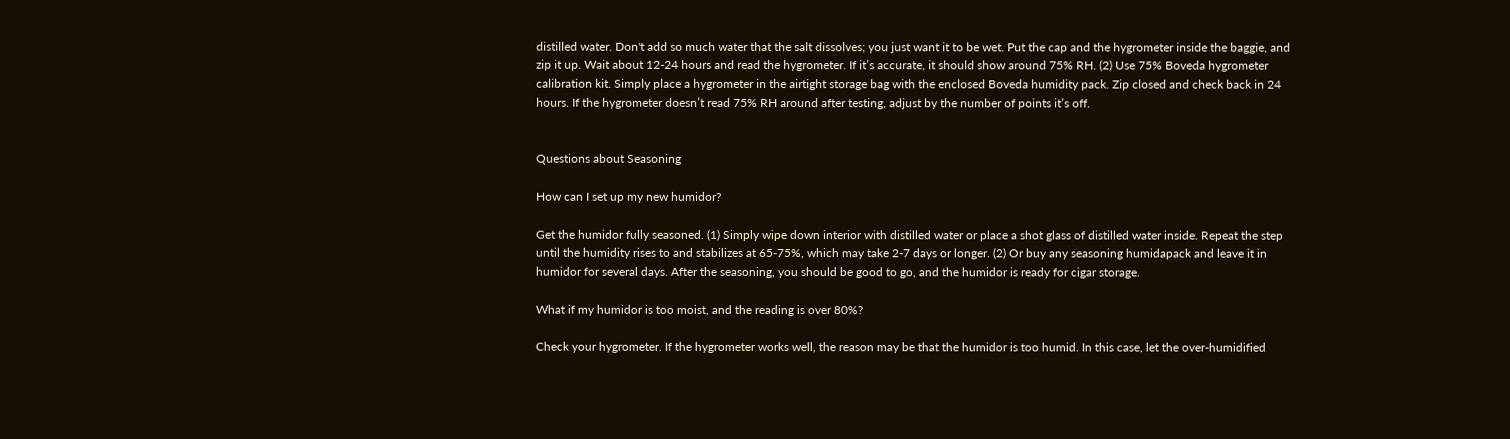distilled water. Don't add so much water that the salt dissolves; you just want it to be wet. Put the cap and the hygrometer inside the baggie, and zip it up. Wait about 12-24 hours and read the hygrometer. If it’s accurate, it should show around 75% RH. (2) Use 75% Boveda hygrometer calibration kit. Simply place a hygrometer in the airtight storage bag with the enclosed Boveda humidity pack. Zip closed and check back in 24 hours. If the hygrometer doesn’t read 75% RH around after testing, adjust by the number of points it’s off.


Questions about Seasoning

How can I set up my new humidor?

Get the humidor fully seasoned. (1) Simply wipe down interior with distilled water or place a shot glass of distilled water inside. Repeat the step until the humidity rises to and stabilizes at 65-75%, which may take 2-7 days or longer. (2) Or buy any seasoning humidapack and leave it in humidor for several days. After the seasoning, you should be good to go, and the humidor is ready for cigar storage.

What if my humidor is too moist, and the reading is over 80%?

Check your hygrometer. If the hygrometer works well, the reason may be that the humidor is too humid. In this case, let the over-humidified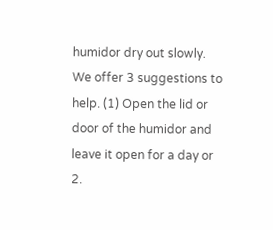humidor dry out slowly. We offer 3 suggestions to help. (1) Open the lid or door of the humidor and leave it open for a day or 2.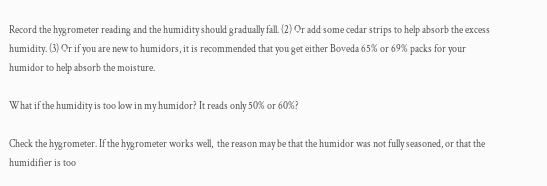Record the hygrometer reading and the humidity should gradually fall. (2) Or add some cedar strips to help absorb the excess humidity. (3) Or if you are new to humidors, it is recommended that you get either Boveda 65% or 69% packs for your humidor to help absorb the moisture.

What if the humidity is too low in my humidor? It reads only 50% or 60%?

Check the hygrometer. If the hygrometer works well,  the reason may be that the humidor was not fully seasoned, or that the humidifier is too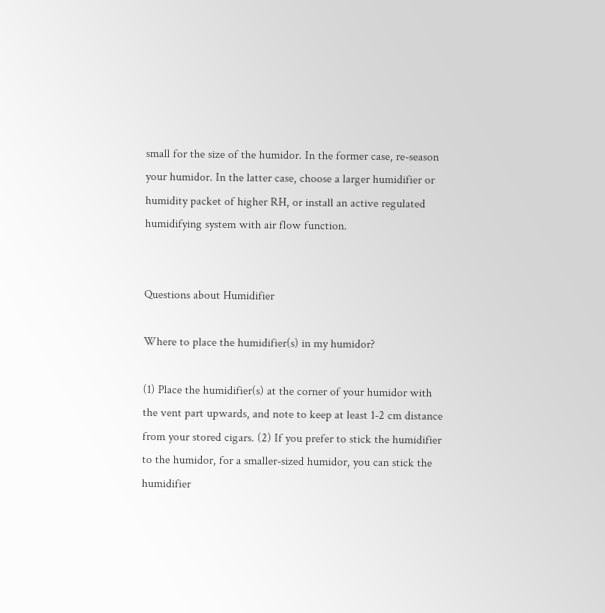small for the size of the humidor. In the former case, re-season your humidor. In the latter case, choose a larger humidifier or humidity packet of higher RH, or install an active regulated humidifying system with air flow function.


Questions about Humidifier

Where to place the humidifier(s) in my humidor?

(1) Place the humidifier(s) at the corner of your humidor with the vent part upwards, and note to keep at least 1-2 cm distance from your stored cigars. (2) If you prefer to stick the humidifier to the humidor, for a smaller-sized humidor, you can stick the humidifier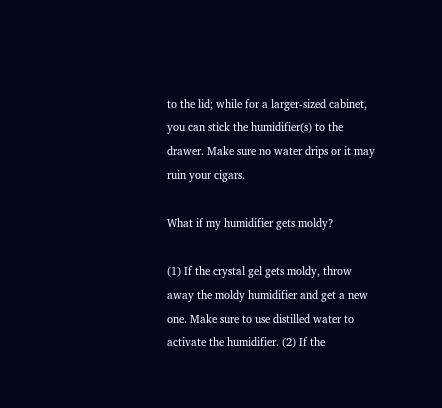to the lid; while for a larger-sized cabinet, you can stick the humidifier(s) to the drawer. Make sure no water drips or it may ruin your cigars.

What if my humidifier gets moldy?

(1) If the crystal gel gets moldy, throw away the moldy humidifier and get a new one. Make sure to use distilled water to activate the humidifier. (2) If the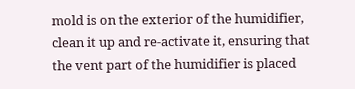mold is on the exterior of the humidifier, clean it up and re-activate it, ensuring that the vent part of the humidifier is placed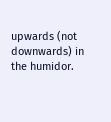upwards (not downwards) in the humidor.